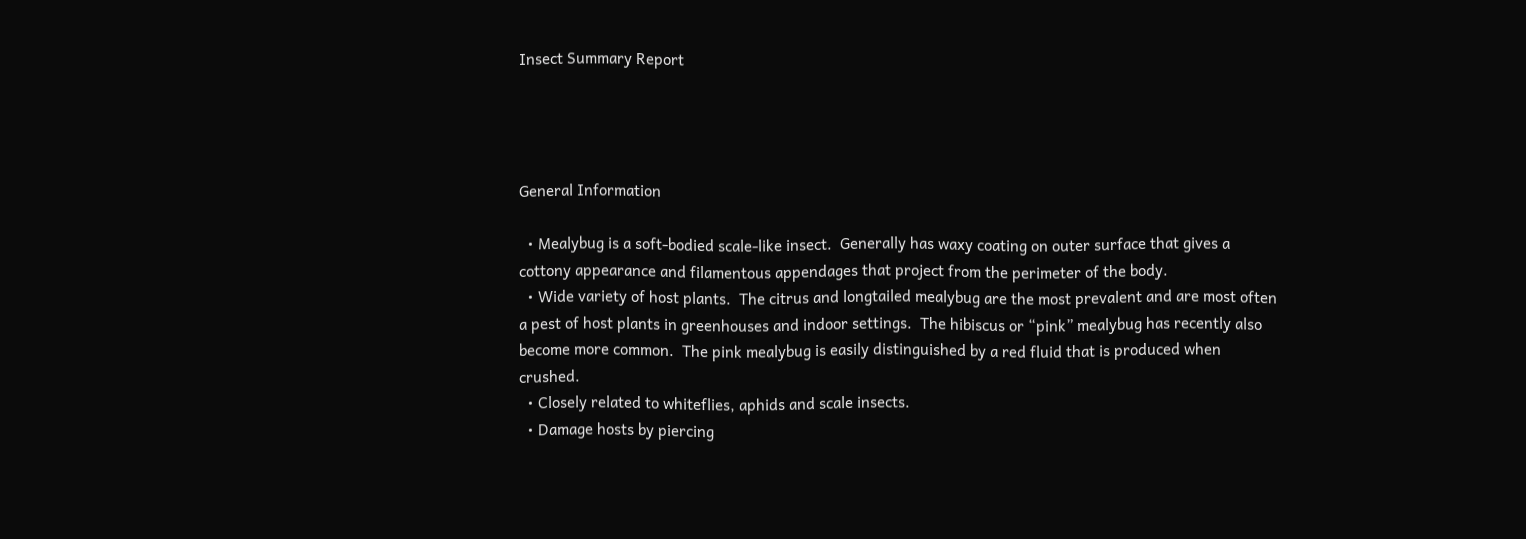Insect Summary Report




General Information

  • Mealybug is a soft-bodied scale-like insect.  Generally has waxy coating on outer surface that gives a cottony appearance and filamentous appendages that project from the perimeter of the body.
  • Wide variety of host plants.  The citrus and longtailed mealybug are the most prevalent and are most often a pest of host plants in greenhouses and indoor settings.  The hibiscus or “pink” mealybug has recently also become more common.  The pink mealybug is easily distinguished by a red fluid that is produced when crushed.
  • Closely related to whiteflies, aphids and scale insects.
  • Damage hosts by piercing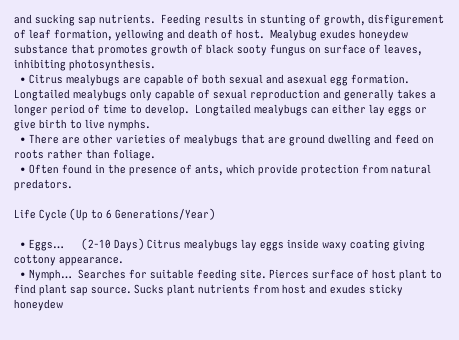and sucking sap nutrients.  Feeding results in stunting of growth, disfigurement of leaf formation, yellowing and death of host.  Mealybug exudes honeydew substance that promotes growth of black sooty fungus on surface of leaves, inhibiting photosynthesis.
  • Citrus mealybugs are capable of both sexual and asexual egg formation.  Longtailed mealybugs only capable of sexual reproduction and generally takes a longer period of time to develop.  Longtailed mealybugs can either lay eggs or give birth to live nymphs.
  • There are other varieties of mealybugs that are ground dwelling and feed on roots rather than foliage.
  • Often found in the presence of ants, which provide protection from natural predators.

Life Cycle (Up to 6 Generations/Year)

  • Eggs…      (2-10 Days) Citrus mealybugs lay eggs inside waxy coating giving cottony appearance.
  • Nymph…  Searches for suitable feeding site. Pierces surface of host plant to find plant sap source. Sucks plant nutrients from host and exudes sticky honeydew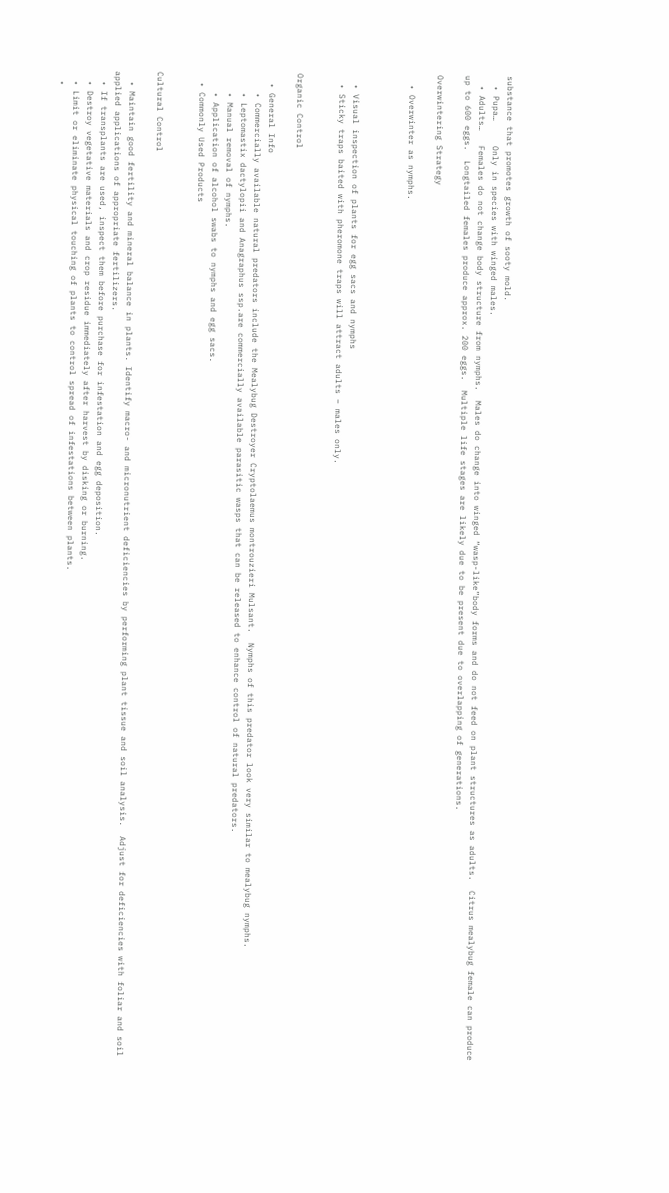substance that promotes growth of sooty mold.
  • Pupa…     Only in species with winged males.
  • Adults…   Females do not change body structure from nymphs.  Males do change into winged “wasp-like”body forms and do not feed on plant structures as adults.  Citrus mealybug female can produce up to 600 eggs.  Longtailed females produce approx. 200 eggs.  Multiple life stages are likely due to be present due to overlapping of generations.

Overwintering Strategy

  • Overwinter as nymphs.



  • Visual inspection of plants for egg sacs and nymphs
  • Sticky traps baited with pheromone traps will attract adults – males only.


Organic Control

  • General Info
    • Commercially available natural predators include the Mealybug Destroyer Cryptolaemus montrouzieri Mulsant.  Nymphs of this predator look very similar to mealybug nymphs.
    • Leptomastix dactylopii and Anagraphus ssp.are commercially available parasitic wasps that can be released to enhance control of natural predators.
    • Manual removal of nymphs.
    • Application of alcohol swabs to nymphs and egg sacs.
  • Commonly Used Products


Cultural Control

  • Maintain good fertility and mineral balance in plants. Identify macro- and micronutrient deficiencies by performing plant tissue and soil analysis.  Adjust for deficiencies with foliar and soil applied applications of appropriate fertilizers.
  • If transplants are used, inspect them before purchase for infestation and egg deposition.
  • Destroy vegetative materials and crop residue immediately after harvest by disking or burning.
  • Limit or eliminate physical touching of plants to control spread of infestations between plants.
  •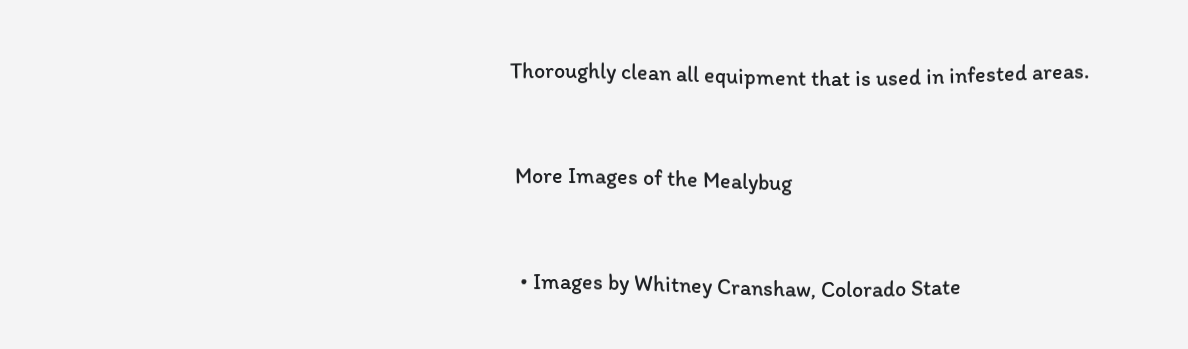Thoroughly clean all equipment that is used in infested areas.


 More Images of the Mealybug


  • Images by Whitney Cranshaw, Colorado State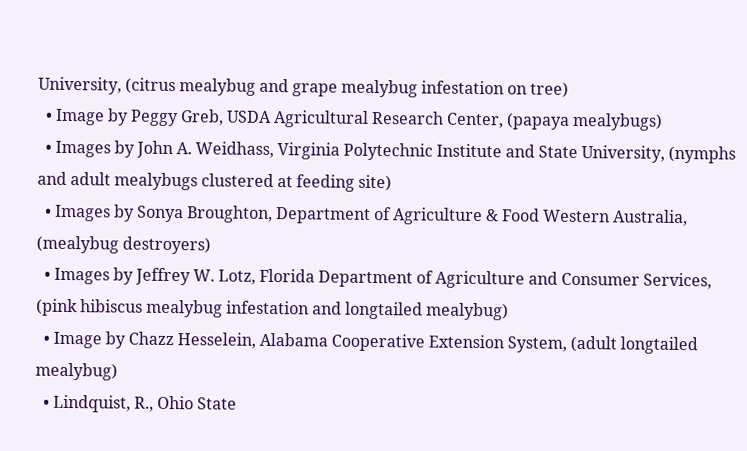University, (citrus mealybug and grape mealybug infestation on tree)
  • Image by Peggy Greb, USDA Agricultural Research Center, (papaya mealybugs)
  • Images by John A. Weidhass, Virginia Polytechnic Institute and State University, (nymphs and adult mealybugs clustered at feeding site)
  • Images by Sonya Broughton, Department of Agriculture & Food Western Australia, (mealybug destroyers)
  • Images by Jeffrey W. Lotz, Florida Department of Agriculture and Consumer Services, (pink hibiscus mealybug infestation and longtailed mealybug)
  • Image by Chazz Hesselein, Alabama Cooperative Extension System, (adult longtailed mealybug)
  • Lindquist, R., Ohio State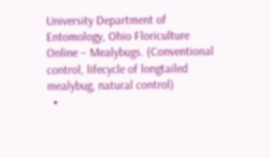University Department of Entomology, Ohio Floriculture Online – Mealybugs. (Conventional control, lifecycle of longtailed mealybug, natural control)
  •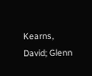Kearns, David; Glenn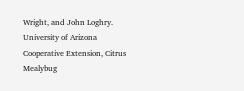Wright, and John Loghry. University of Arizona Cooperative Extension, Citrus Mealybug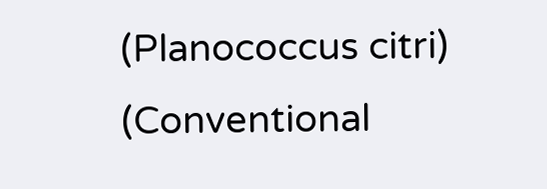(Planococcus citri) (Conventional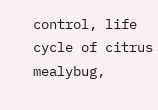control, life cycle of citrus mealybug,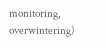monitoring, overwintering)